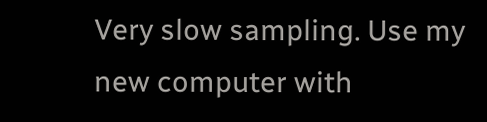Very slow sampling. Use my new computer with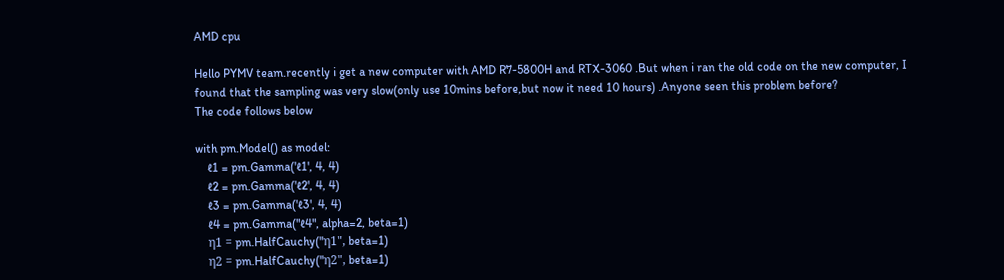AMD cpu

Hello PYMV team.recently i get a new computer with AMD R7-5800H and RTX-3060 .But when i ran the old code on the new computer, I found that the sampling was very slow(only use 10mins before,but now it need 10 hours) .Anyone seen this problem before?
The code follows below

with pm.Model() as model:
    ℓ1 = pm.Gamma('ℓ1', 4, 4)
    ℓ2 = pm.Gamma('ℓ2', 4, 4)
    ℓ3 = pm.Gamma('ℓ3', 4, 4)
    ℓ4 = pm.Gamma("ℓ4", alpha=2, beta=1)
    η1 = pm.HalfCauchy("η1", beta=1)
    η2 = pm.HalfCauchy("η2", beta=1)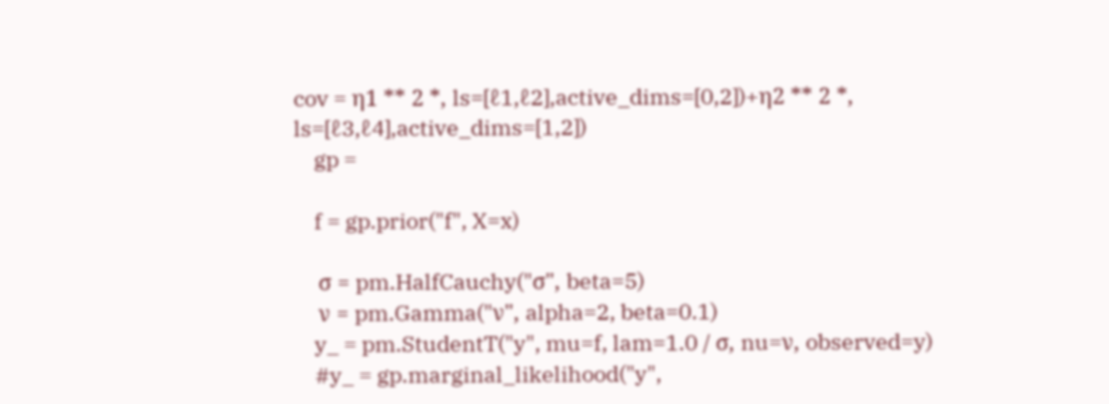cov = η1 ** 2 *, ls=[ℓ1,ℓ2],active_dims=[0,2])+η2 ** 2 *, ls=[ℓ3,ℓ4],active_dims=[1,2])
    gp =

    f = gp.prior("f", X=x)

    σ = pm.HalfCauchy("σ", beta=5)
    ν = pm.Gamma("ν", alpha=2, beta=0.1)
    y_ = pm.StudentT("y", mu=f, lam=1.0 / σ, nu=ν, observed=y)
    #y_ = gp.marginal_likelihood("y",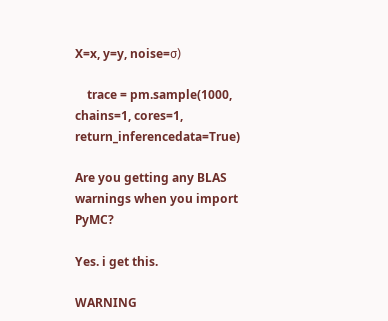X=x, y=y, noise=σ)

    trace = pm.sample(1000, chains=1, cores=1, return_inferencedata=True)

Are you getting any BLAS warnings when you import PyMC?

Yes. i get this.

WARNING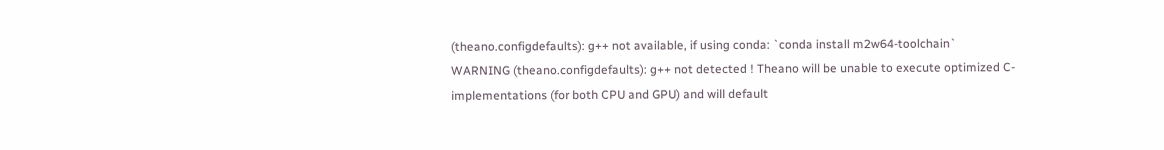(theano.configdefaults): g++ not available, if using conda: `conda install m2w64-toolchain`
WARNING (theano.configdefaults): g++ not detected ! Theano will be unable to execute optimized C-implementations (for both CPU and GPU) and will default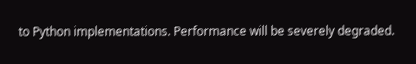to Python implementations. Performance will be severely degraded.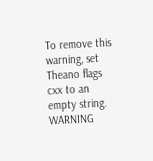To remove this warning, set Theano flags cxx to an empty string.
WARNING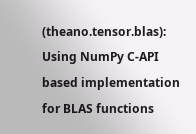(theano.tensor.blas): Using NumPy C-API based implementation for BLAS functions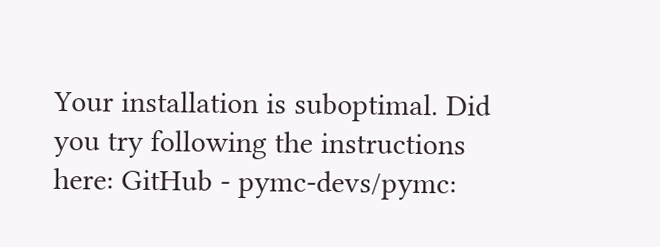Your installation is suboptimal. Did you try following the instructions here: GitHub - pymc-devs/pymc: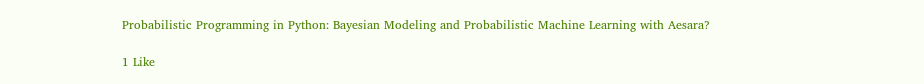Probabilistic Programming in Python: Bayesian Modeling and Probabilistic Machine Learning with Aesara?

1 Like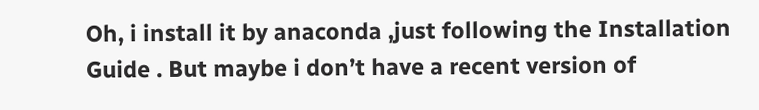Oh, i install it by anaconda ,just following the Installation Guide . But maybe i don’t have a recent version of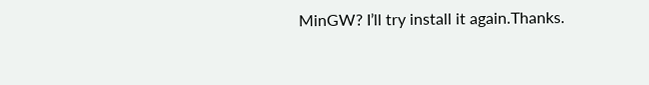MinGW? I’ll try install it again.Thanks.